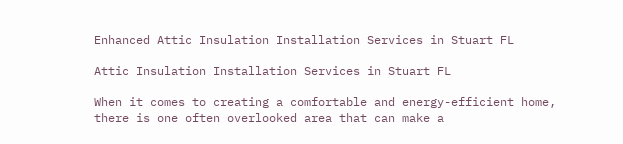Enhanced Attic Insulation Installation Services in Stuart FL

Attic Insulation Installation Services in Stuart FL

When it comes to creating a comfortable and energy-efficient home, there is one often overlooked area that can make a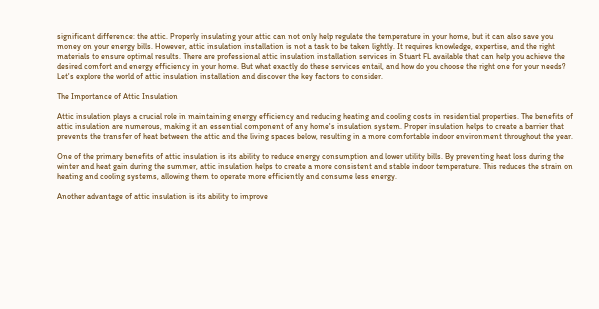significant difference: the attic. Properly insulating your attic can not only help regulate the temperature in your home, but it can also save you money on your energy bills. However, attic insulation installation is not a task to be taken lightly. It requires knowledge, expertise, and the right materials to ensure optimal results. There are professional attic insulation installation services in Stuart FL available that can help you achieve the desired comfort and energy efficiency in your home. But what exactly do these services entail, and how do you choose the right one for your needs? Let's explore the world of attic insulation installation and discover the key factors to consider.

The Importance of Attic Insulation

Attic insulation plays a crucial role in maintaining energy efficiency and reducing heating and cooling costs in residential properties. The benefits of attic insulation are numerous, making it an essential component of any home's insulation system. Proper insulation helps to create a barrier that prevents the transfer of heat between the attic and the living spaces below, resulting in a more comfortable indoor environment throughout the year.

One of the primary benefits of attic insulation is its ability to reduce energy consumption and lower utility bills. By preventing heat loss during the winter and heat gain during the summer, attic insulation helps to create a more consistent and stable indoor temperature. This reduces the strain on heating and cooling systems, allowing them to operate more efficiently and consume less energy.

Another advantage of attic insulation is its ability to improve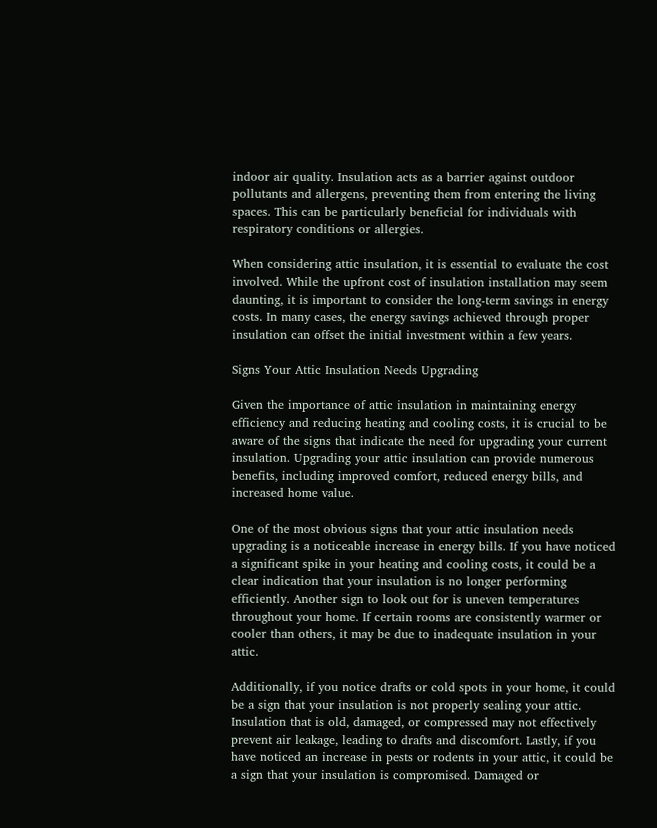indoor air quality. Insulation acts as a barrier against outdoor pollutants and allergens, preventing them from entering the living spaces. This can be particularly beneficial for individuals with respiratory conditions or allergies.

When considering attic insulation, it is essential to evaluate the cost involved. While the upfront cost of insulation installation may seem daunting, it is important to consider the long-term savings in energy costs. In many cases, the energy savings achieved through proper insulation can offset the initial investment within a few years.

Signs Your Attic Insulation Needs Upgrading

Given the importance of attic insulation in maintaining energy efficiency and reducing heating and cooling costs, it is crucial to be aware of the signs that indicate the need for upgrading your current insulation. Upgrading your attic insulation can provide numerous benefits, including improved comfort, reduced energy bills, and increased home value.

One of the most obvious signs that your attic insulation needs upgrading is a noticeable increase in energy bills. If you have noticed a significant spike in your heating and cooling costs, it could be a clear indication that your insulation is no longer performing efficiently. Another sign to look out for is uneven temperatures throughout your home. If certain rooms are consistently warmer or cooler than others, it may be due to inadequate insulation in your attic.

Additionally, if you notice drafts or cold spots in your home, it could be a sign that your insulation is not properly sealing your attic. Insulation that is old, damaged, or compressed may not effectively prevent air leakage, leading to drafts and discomfort. Lastly, if you have noticed an increase in pests or rodents in your attic, it could be a sign that your insulation is compromised. Damaged or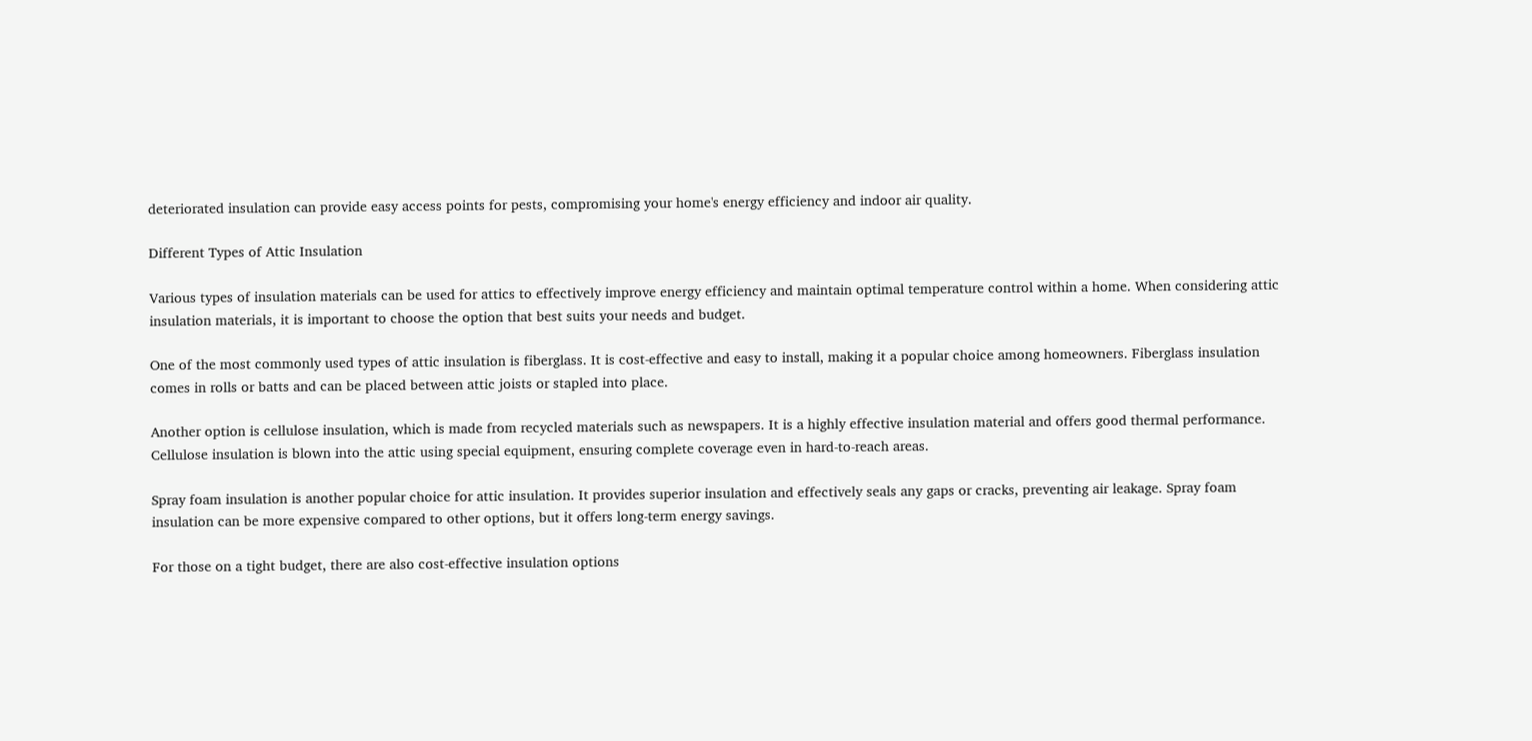deteriorated insulation can provide easy access points for pests, compromising your home's energy efficiency and indoor air quality.

Different Types of Attic Insulation

Various types of insulation materials can be used for attics to effectively improve energy efficiency and maintain optimal temperature control within a home. When considering attic insulation materials, it is important to choose the option that best suits your needs and budget.

One of the most commonly used types of attic insulation is fiberglass. It is cost-effective and easy to install, making it a popular choice among homeowners. Fiberglass insulation comes in rolls or batts and can be placed between attic joists or stapled into place.

Another option is cellulose insulation, which is made from recycled materials such as newspapers. It is a highly effective insulation material and offers good thermal performance. Cellulose insulation is blown into the attic using special equipment, ensuring complete coverage even in hard-to-reach areas.

Spray foam insulation is another popular choice for attic insulation. It provides superior insulation and effectively seals any gaps or cracks, preventing air leakage. Spray foam insulation can be more expensive compared to other options, but it offers long-term energy savings.

For those on a tight budget, there are also cost-effective insulation options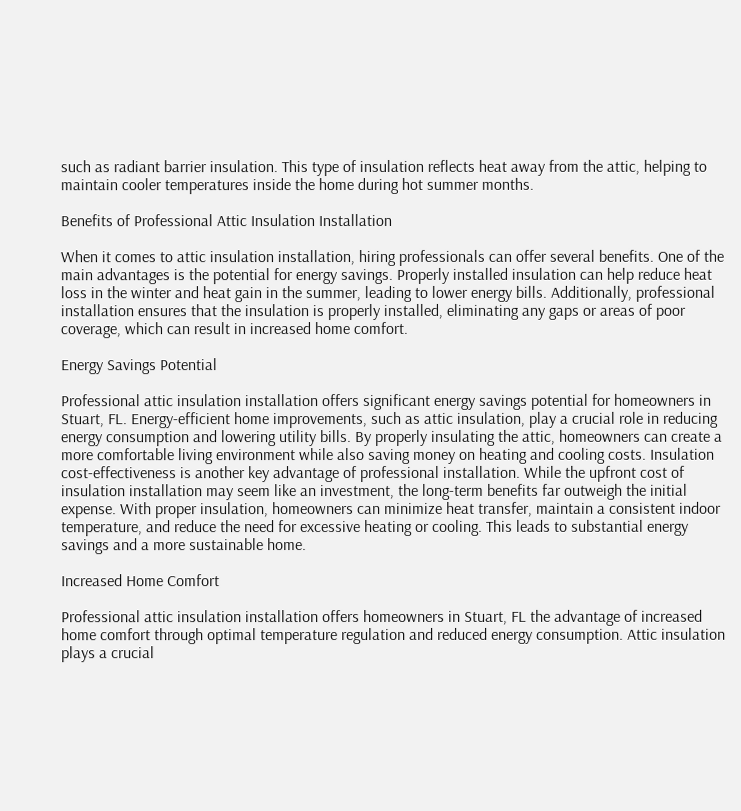such as radiant barrier insulation. This type of insulation reflects heat away from the attic, helping to maintain cooler temperatures inside the home during hot summer months.

Benefits of Professional Attic Insulation Installation

When it comes to attic insulation installation, hiring professionals can offer several benefits. One of the main advantages is the potential for energy savings. Properly installed insulation can help reduce heat loss in the winter and heat gain in the summer, leading to lower energy bills. Additionally, professional installation ensures that the insulation is properly installed, eliminating any gaps or areas of poor coverage, which can result in increased home comfort.

Energy Savings Potential

Professional attic insulation installation offers significant energy savings potential for homeowners in Stuart, FL. Energy-efficient home improvements, such as attic insulation, play a crucial role in reducing energy consumption and lowering utility bills. By properly insulating the attic, homeowners can create a more comfortable living environment while also saving money on heating and cooling costs. Insulation cost-effectiveness is another key advantage of professional installation. While the upfront cost of insulation installation may seem like an investment, the long-term benefits far outweigh the initial expense. With proper insulation, homeowners can minimize heat transfer, maintain a consistent indoor temperature, and reduce the need for excessive heating or cooling. This leads to substantial energy savings and a more sustainable home.

Increased Home Comfort

Professional attic insulation installation offers homeowners in Stuart, FL the advantage of increased home comfort through optimal temperature regulation and reduced energy consumption. Attic insulation plays a crucial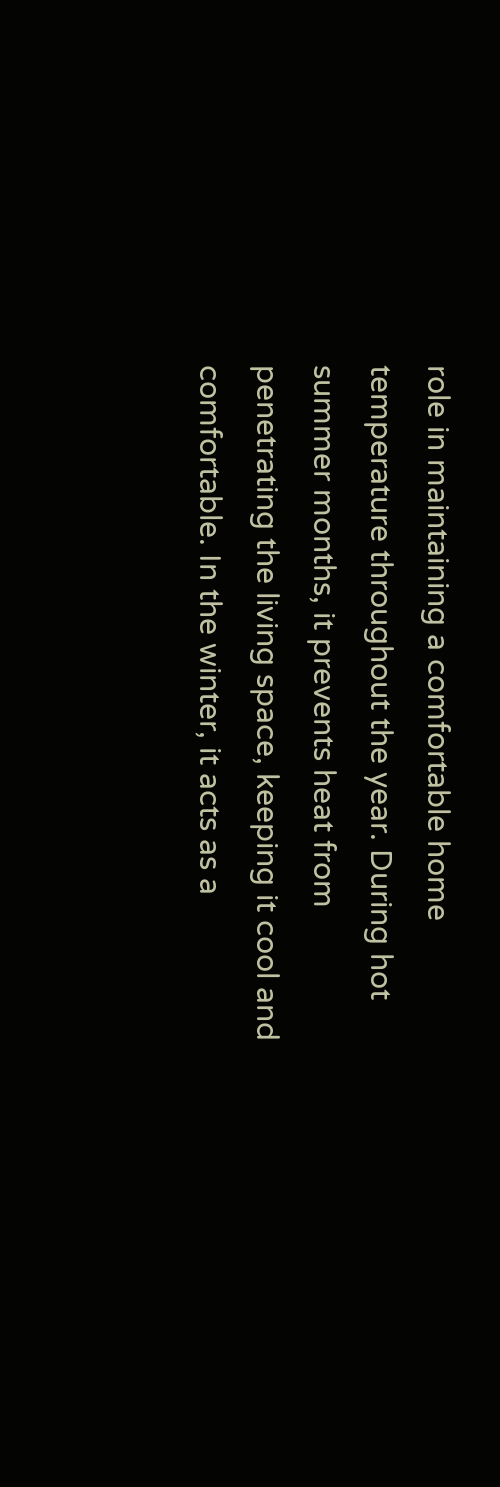role in maintaining a comfortable home temperature throughout the year. During hot summer months, it prevents heat from penetrating the living space, keeping it cool and comfortable. In the winter, it acts as a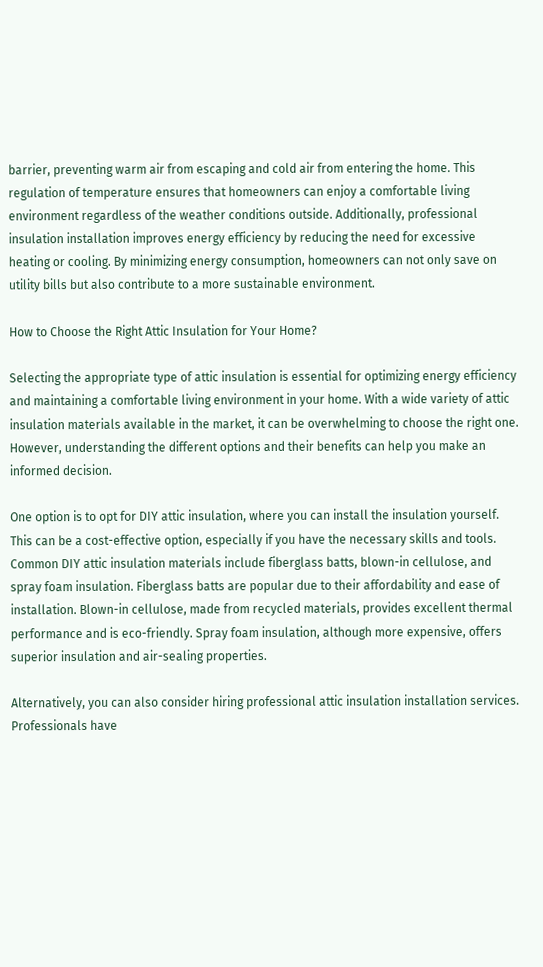barrier, preventing warm air from escaping and cold air from entering the home. This regulation of temperature ensures that homeowners can enjoy a comfortable living environment regardless of the weather conditions outside. Additionally, professional insulation installation improves energy efficiency by reducing the need for excessive heating or cooling. By minimizing energy consumption, homeowners can not only save on utility bills but also contribute to a more sustainable environment.

How to Choose the Right Attic Insulation for Your Home?

Selecting the appropriate type of attic insulation is essential for optimizing energy efficiency and maintaining a comfortable living environment in your home. With a wide variety of attic insulation materials available in the market, it can be overwhelming to choose the right one. However, understanding the different options and their benefits can help you make an informed decision.

One option is to opt for DIY attic insulation, where you can install the insulation yourself. This can be a cost-effective option, especially if you have the necessary skills and tools. Common DIY attic insulation materials include fiberglass batts, blown-in cellulose, and spray foam insulation. Fiberglass batts are popular due to their affordability and ease of installation. Blown-in cellulose, made from recycled materials, provides excellent thermal performance and is eco-friendly. Spray foam insulation, although more expensive, offers superior insulation and air-sealing properties.

Alternatively, you can also consider hiring professional attic insulation installation services. Professionals have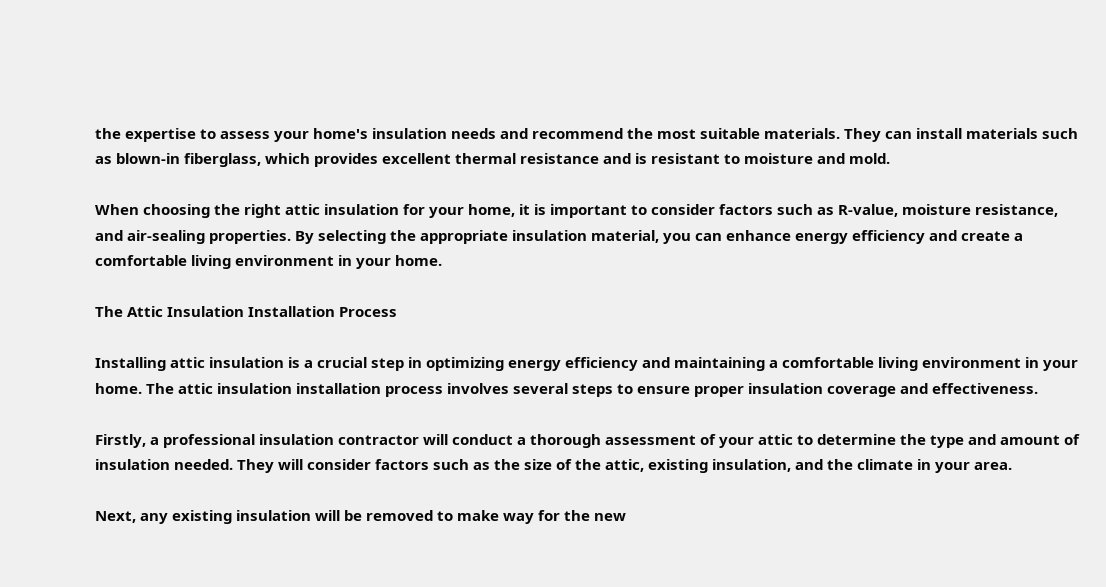the expertise to assess your home's insulation needs and recommend the most suitable materials. They can install materials such as blown-in fiberglass, which provides excellent thermal resistance and is resistant to moisture and mold.

When choosing the right attic insulation for your home, it is important to consider factors such as R-value, moisture resistance, and air-sealing properties. By selecting the appropriate insulation material, you can enhance energy efficiency and create a comfortable living environment in your home.

The Attic Insulation Installation Process

Installing attic insulation is a crucial step in optimizing energy efficiency and maintaining a comfortable living environment in your home. The attic insulation installation process involves several steps to ensure proper insulation coverage and effectiveness.

Firstly, a professional insulation contractor will conduct a thorough assessment of your attic to determine the type and amount of insulation needed. They will consider factors such as the size of the attic, existing insulation, and the climate in your area.

Next, any existing insulation will be removed to make way for the new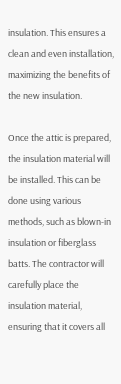insulation. This ensures a clean and even installation, maximizing the benefits of the new insulation.

Once the attic is prepared, the insulation material will be installed. This can be done using various methods, such as blown-in insulation or fiberglass batts. The contractor will carefully place the insulation material, ensuring that it covers all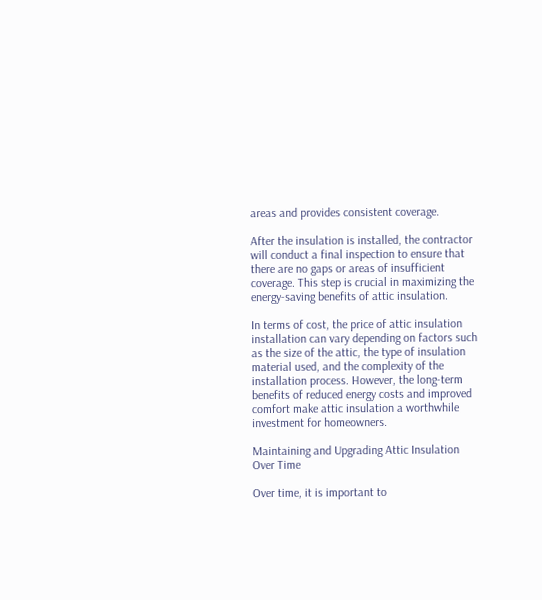areas and provides consistent coverage.

After the insulation is installed, the contractor will conduct a final inspection to ensure that there are no gaps or areas of insufficient coverage. This step is crucial in maximizing the energy-saving benefits of attic insulation.

In terms of cost, the price of attic insulation installation can vary depending on factors such as the size of the attic, the type of insulation material used, and the complexity of the installation process. However, the long-term benefits of reduced energy costs and improved comfort make attic insulation a worthwhile investment for homeowners.

Maintaining and Upgrading Attic Insulation Over Time

Over time, it is important to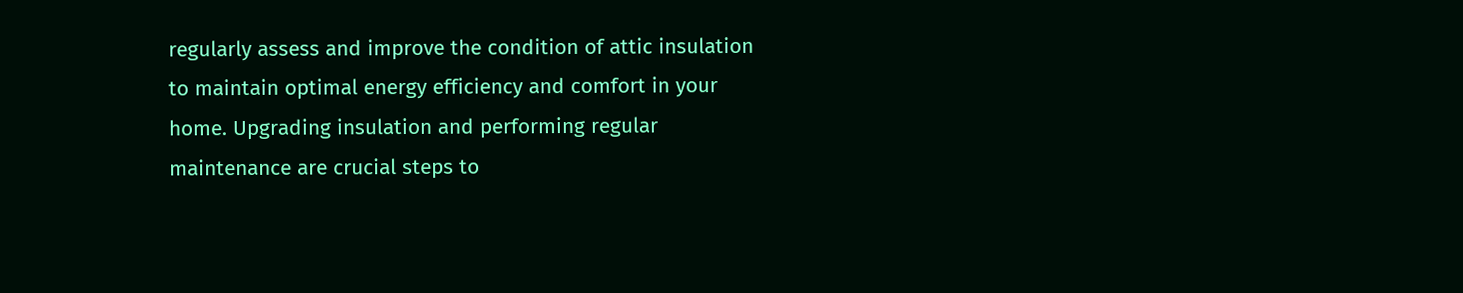regularly assess and improve the condition of attic insulation to maintain optimal energy efficiency and comfort in your home. Upgrading insulation and performing regular maintenance are crucial steps to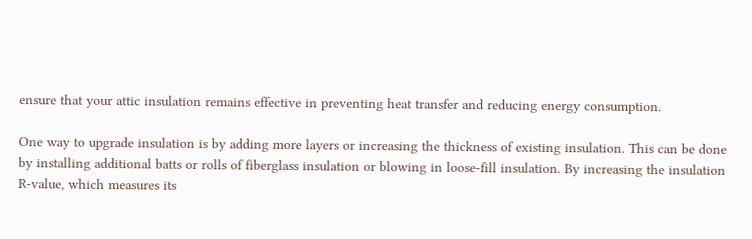ensure that your attic insulation remains effective in preventing heat transfer and reducing energy consumption.

One way to upgrade insulation is by adding more layers or increasing the thickness of existing insulation. This can be done by installing additional batts or rolls of fiberglass insulation or blowing in loose-fill insulation. By increasing the insulation R-value, which measures its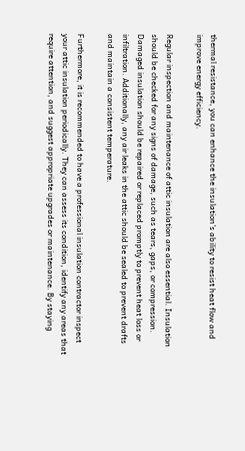thermal resistance, you can enhance the insulation's ability to resist heat flow and improve energy efficiency.

Regular inspection and maintenance of attic insulation are also essential. Insulation should be checked for any signs of damage, such as tears, gaps, or compression. Damaged insulation should be repaired or replaced promptly to prevent heat loss or infiltration. Additionally, any air leaks in the attic should be sealed to prevent drafts and maintain a consistent temperature.

Furthermore, it is recommended to have a professional insulation contractor inspect your attic insulation periodically. They can assess its condition, identify any areas that require attention, and suggest appropriate upgrades or maintenance. By staying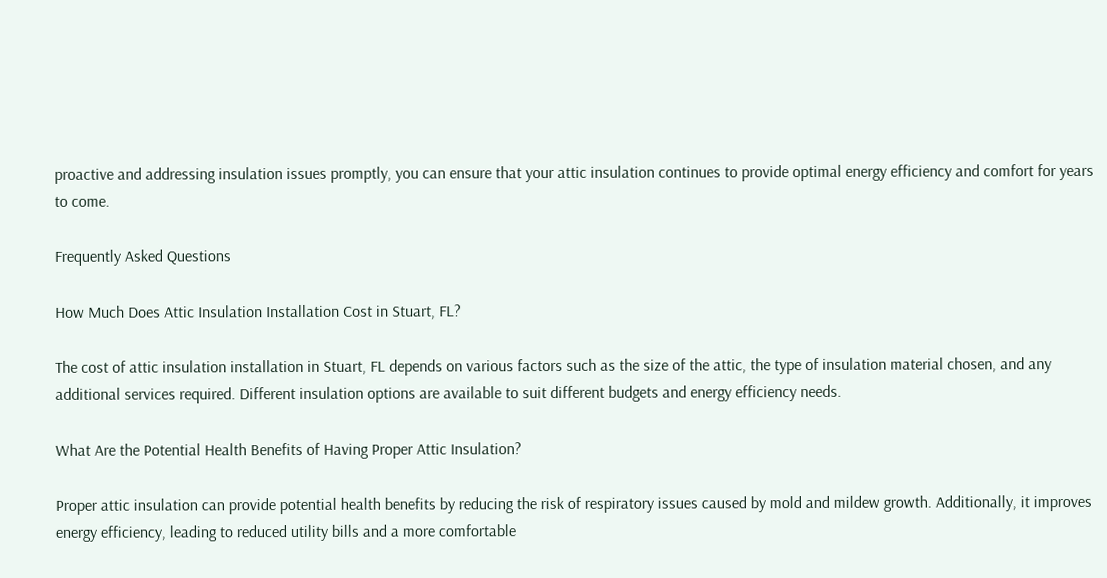proactive and addressing insulation issues promptly, you can ensure that your attic insulation continues to provide optimal energy efficiency and comfort for years to come.

Frequently Asked Questions

How Much Does Attic Insulation Installation Cost in Stuart, FL?

The cost of attic insulation installation in Stuart, FL depends on various factors such as the size of the attic, the type of insulation material chosen, and any additional services required. Different insulation options are available to suit different budgets and energy efficiency needs.

What Are the Potential Health Benefits of Having Proper Attic Insulation?

Proper attic insulation can provide potential health benefits by reducing the risk of respiratory issues caused by mold and mildew growth. Additionally, it improves energy efficiency, leading to reduced utility bills and a more comfortable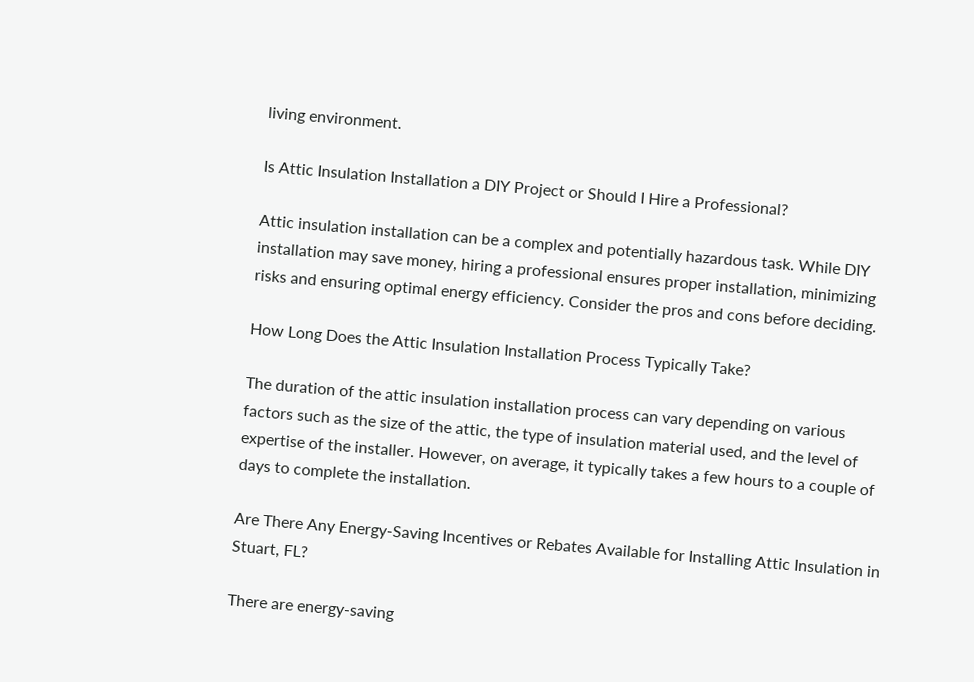living environment.

Is Attic Insulation Installation a DIY Project or Should I Hire a Professional?

Attic insulation installation can be a complex and potentially hazardous task. While DIY installation may save money, hiring a professional ensures proper installation, minimizing risks and ensuring optimal energy efficiency. Consider the pros and cons before deciding.

How Long Does the Attic Insulation Installation Process Typically Take?

The duration of the attic insulation installation process can vary depending on various factors such as the size of the attic, the type of insulation material used, and the level of expertise of the installer. However, on average, it typically takes a few hours to a couple of days to complete the installation.

Are There Any Energy-Saving Incentives or Rebates Available for Installing Attic Insulation in Stuart, FL?

There are energy-saving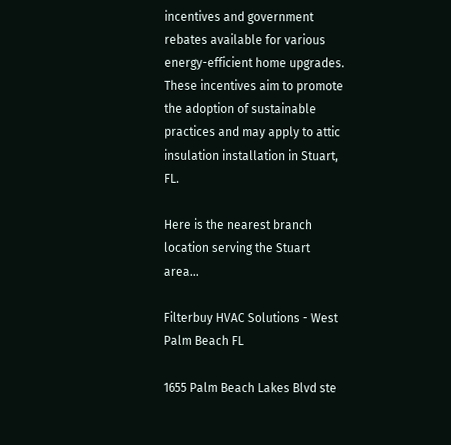incentives and government rebates available for various energy-efficient home upgrades. These incentives aim to promote the adoption of sustainable practices and may apply to attic insulation installation in Stuart, FL.

Here is the nearest branch location serving the Stuart area…

Filterbuy HVAC Solutions - West Palm Beach FL

1655 Palm Beach Lakes Blvd ste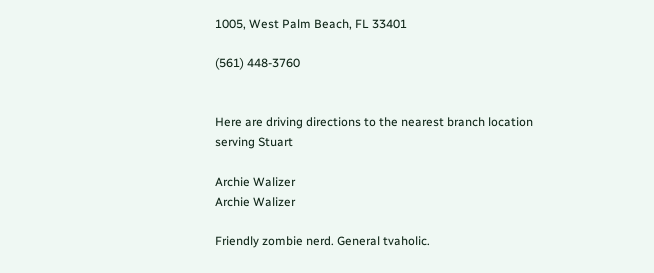1005, West Palm Beach, FL 33401

(561) 448-3760


Here are driving directions to the nearest branch location serving Stuart

Archie Walizer
Archie Walizer

Friendly zombie nerd. General tvaholic.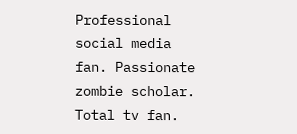Professional social media fan. Passionate zombie scholar. Total tv fan.